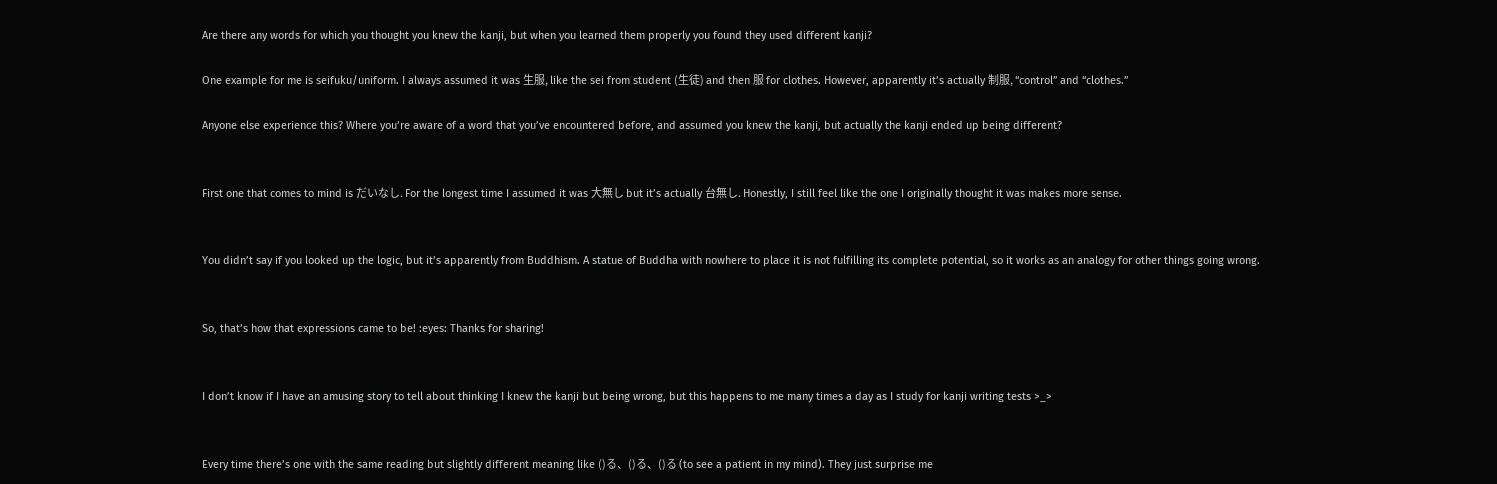Are there any words for which you thought you knew the kanji, but when you learned them properly you found they used different kanji?

One example for me is seifuku/uniform. I always assumed it was 生服, like the sei from student (生徒) and then 服 for clothes. However, apparently it’s actually 制服, “control” and “clothes.”

Anyone else experience this? Where you’re aware of a word that you’ve encountered before, and assumed you knew the kanji, but actually the kanji ended up being different?


First one that comes to mind is だいなし. For the longest time I assumed it was 大無し but it’s actually 台無し. Honestly, I still feel like the one I originally thought it was makes more sense.


You didn’t say if you looked up the logic, but it’s apparently from Buddhism. A statue of Buddha with nowhere to place it is not fulfilling its complete potential, so it works as an analogy for other things going wrong.


So, that’s how that expressions came to be! :eyes: Thanks for sharing!


I don’t know if I have an amusing story to tell about thinking I knew the kanji but being wrong, but this happens to me many times a day as I study for kanji writing tests >_>


Every time there’s one with the same reading but slightly different meaning like ()る、()る、()る (to see a patient in my mind). They just surprise me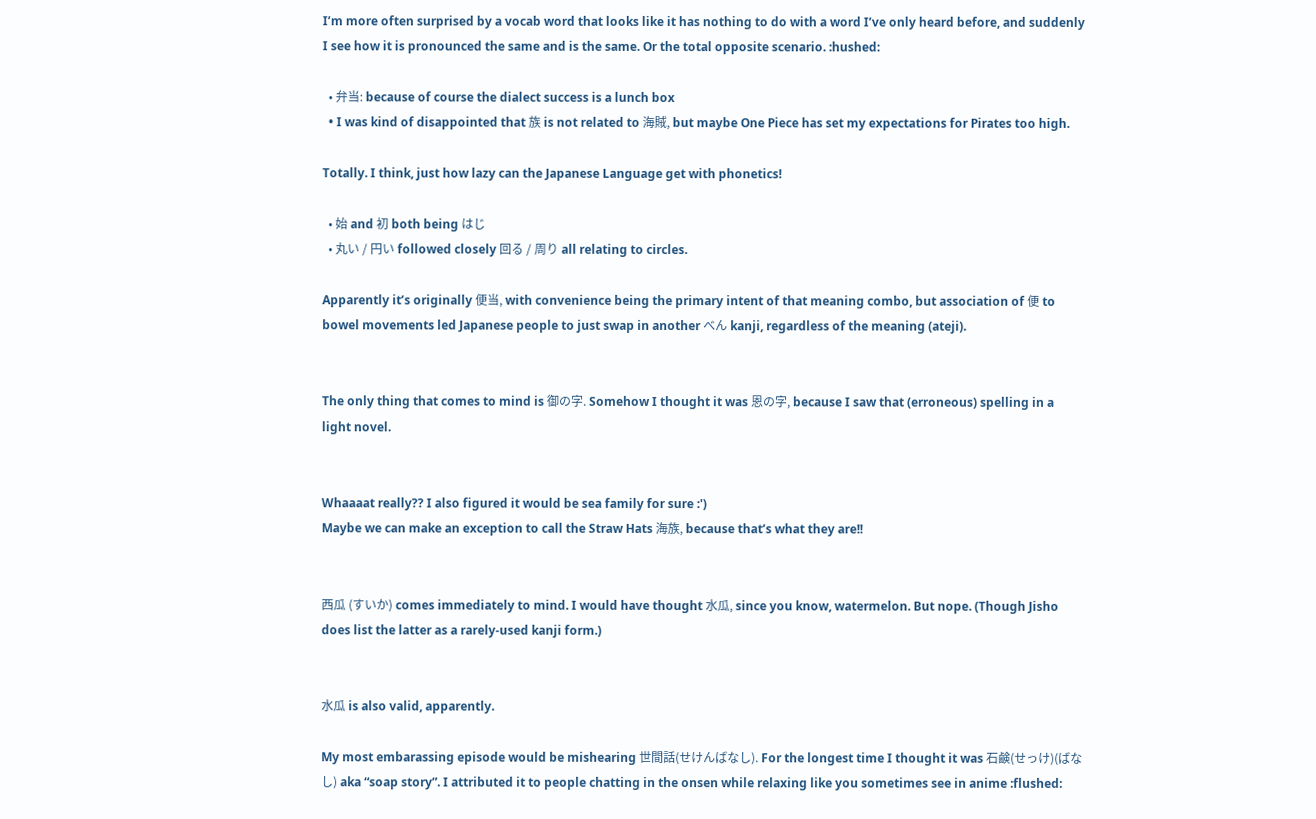I’m more often surprised by a vocab word that looks like it has nothing to do with a word I’ve only heard before, and suddenly I see how it is pronounced the same and is the same. Or the total opposite scenario. :hushed:

  • 弁当: because of course the dialect success is a lunch box
  • I was kind of disappointed that 族 is not related to 海賊, but maybe One Piece has set my expectations for Pirates too high.

Totally. I think, just how lazy can the Japanese Language get with phonetics!

  • 始 and 初 both being はじ
  • 丸い / 円い followed closely 回る / 周り all relating to circles.

Apparently it’s originally 便当, with convenience being the primary intent of that meaning combo, but association of 便 to bowel movements led Japanese people to just swap in another べん kanji, regardless of the meaning (ateji).


The only thing that comes to mind is 御の字. Somehow I thought it was 恩の字, because I saw that (erroneous) spelling in a light novel.


Whaaaat really?? I also figured it would be sea family for sure :')
Maybe we can make an exception to call the Straw Hats 海族, because that’s what they are!!


西瓜 (すいか) comes immediately to mind. I would have thought 水瓜, since you know, watermelon. But nope. (Though Jisho does list the latter as a rarely-used kanji form.)


水瓜 is also valid, apparently.

My most embarassing episode would be mishearing 世間話(せけんばなし). For the longest time I thought it was 石鹸(せっけ)(ばなし) aka “soap story”. I attributed it to people chatting in the onsen while relaxing like you sometimes see in anime :flushed: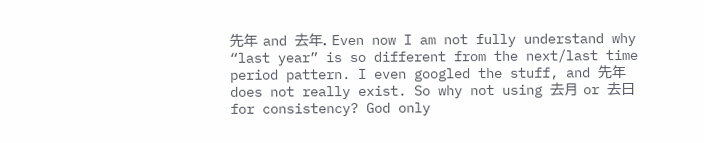先年 and 去年. Even now I am not fully understand why “last year” is so different from the next/last time period pattern. I even googled the stuff, and 先年 does not really exist. So why not using 去月 or 去日 for consistency? God only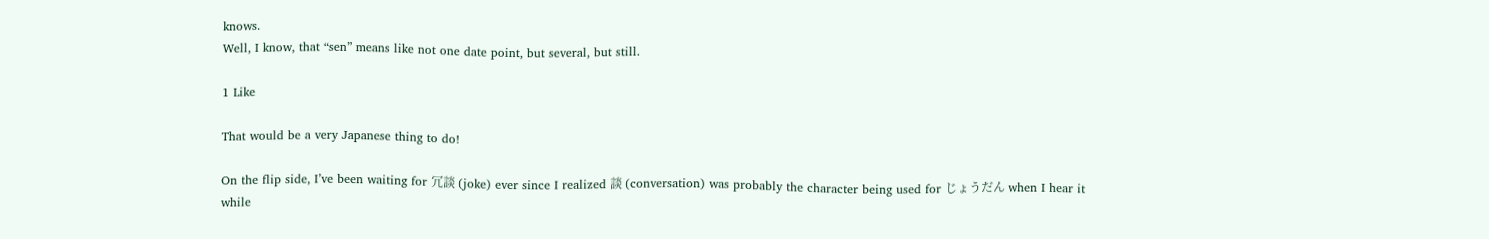knows.
Well, I know, that “sen” means like not one date point, but several, but still.

1 Like

That would be a very Japanese thing to do!

On the flip side, I’ve been waiting for 冗談 (joke) ever since I realized 談 (conversation) was probably the character being used for じょうだん when I hear it while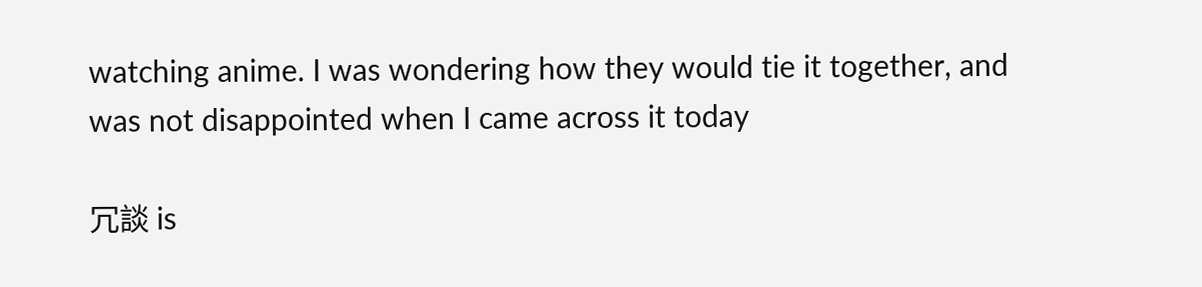watching anime. I was wondering how they would tie it together, and was not disappointed when I came across it today

冗談 is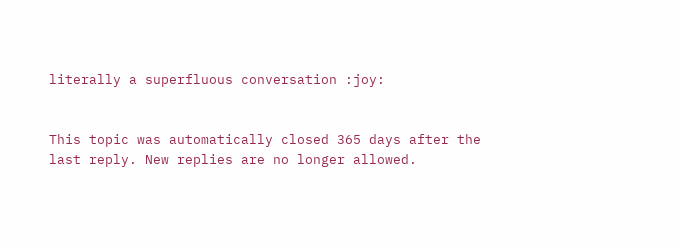literally a superfluous conversation :joy:


This topic was automatically closed 365 days after the last reply. New replies are no longer allowed.